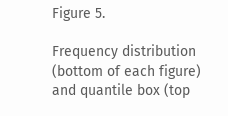Figure 5.

Frequency distribution (bottom of each figure) and quantile box (top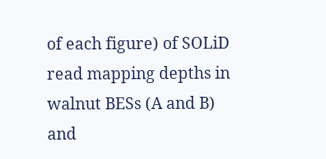of each figure) of SOLiD read mapping depths in walnut BESs (A and B) and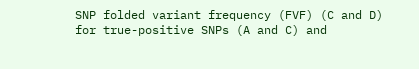SNP folded variant frequency (FVF) (C and D) for true-positive SNPs (A and C) and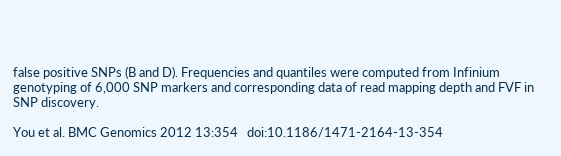false positive SNPs (B and D). Frequencies and quantiles were computed from Infinium genotyping of 6,000 SNP markers and corresponding data of read mapping depth and FVF in SNP discovery.

You et al. BMC Genomics 2012 13:354   doi:10.1186/1471-2164-13-354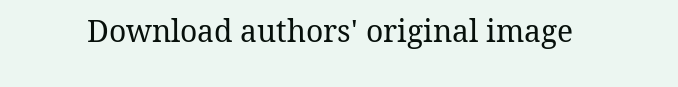Download authors' original image